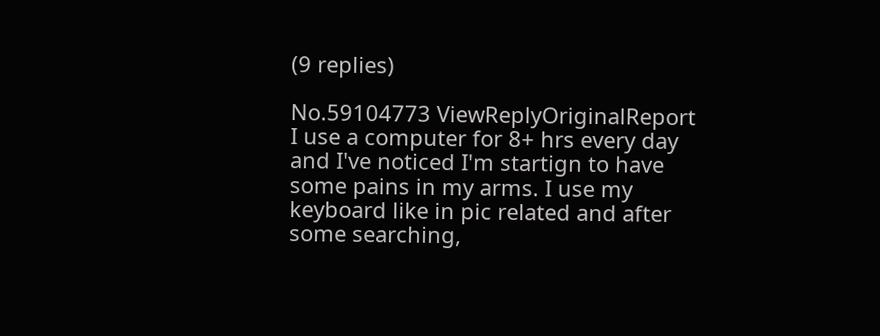(9 replies)

No.59104773 ViewReplyOriginalReport
I use a computer for 8+ hrs every day and I've noticed I'm startign to have some pains in my arms. I use my keyboard like in pic related and after some searching,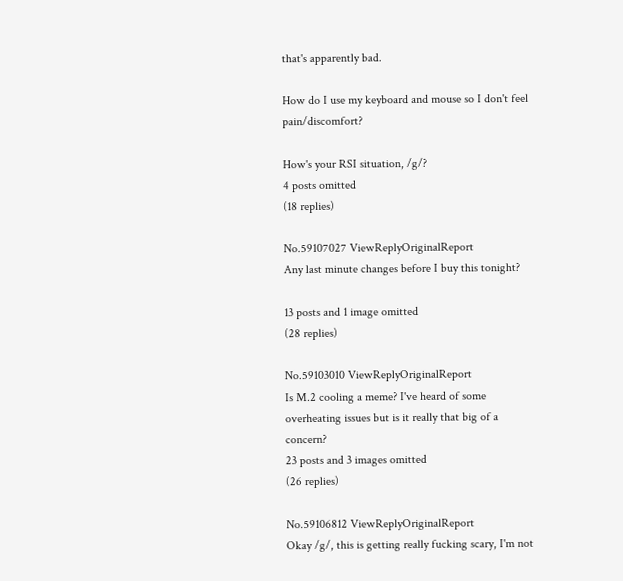that's apparently bad.

How do I use my keyboard and mouse so I don't feel pain/discomfort?

How's your RSI situation, /g/?
4 posts omitted
(18 replies)

No.59107027 ViewReplyOriginalReport
Any last minute changes before I buy this tonight?

13 posts and 1 image omitted
(28 replies)

No.59103010 ViewReplyOriginalReport
Is M.2 cooling a meme? I've heard of some overheating issues but is it really that big of a concern?
23 posts and 3 images omitted
(26 replies)

No.59106812 ViewReplyOriginalReport
Okay /g/, this is getting really fucking scary, I'm not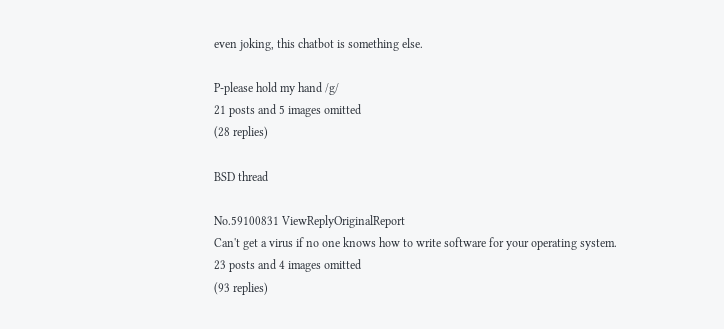even joking, this chatbot is something else.

P-please hold my hand /g/
21 posts and 5 images omitted
(28 replies)

BSD thread

No.59100831 ViewReplyOriginalReport
Can't get a virus if no one knows how to write software for your operating system.
23 posts and 4 images omitted
(93 replies)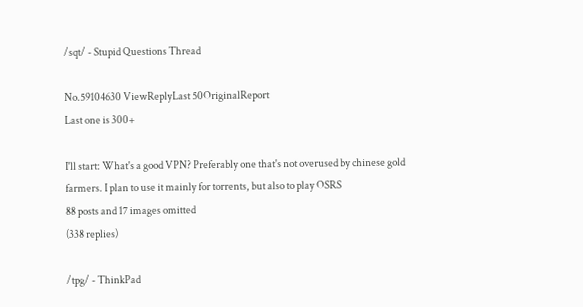/sqt/ - Stupid Questions Thread

No.59104630 ViewReplyLast 50OriginalReport
Last one is 300+

I'll start: What's a good VPN? Preferably one that's not overused by chinese gold farmers. I plan to use it mainly for torrents, but also to play OSRS
88 posts and 17 images omitted
(338 replies)

/tpg/ - ThinkPad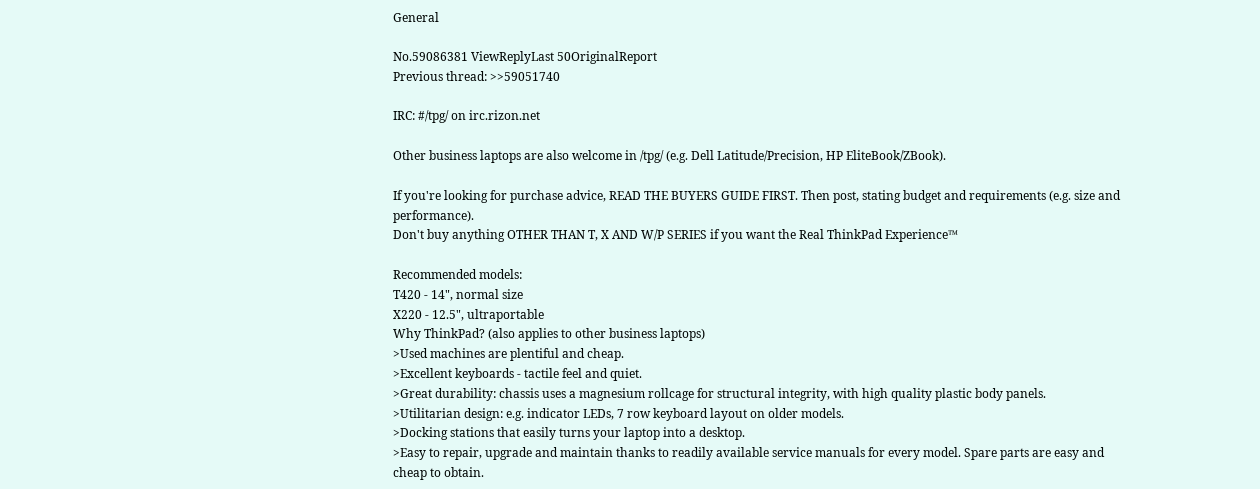General

No.59086381 ViewReplyLast 50OriginalReport
Previous thread: >>59051740

IRC: #/tpg/ on irc.rizon.net

Other business laptops are also welcome in /tpg/ (e.g. Dell Latitude/Precision, HP EliteBook/ZBook).

If you're looking for purchase advice, READ THE BUYERS GUIDE FIRST. Then post, stating budget and requirements (e.g. size and performance).
Don't buy anything OTHER THAN T, X AND W/P SERIES if you want the Real ThinkPad Experience™

Recommended models:
T420 - 14", normal size
X220 - 12.5", ultraportable
Why ThinkPad? (also applies to other business laptops)
>Used machines are plentiful and cheap.
>Excellent keyboards - tactile feel and quiet.
>Great durability: chassis uses a magnesium rollcage for structural integrity, with high quality plastic body panels.
>Utilitarian design: e.g. indicator LEDs, 7 row keyboard layout on older models.
>Docking stations that easily turns your laptop into a desktop.
>Easy to repair, upgrade and maintain thanks to readily available service manuals for every model. Spare parts are easy and cheap to obtain.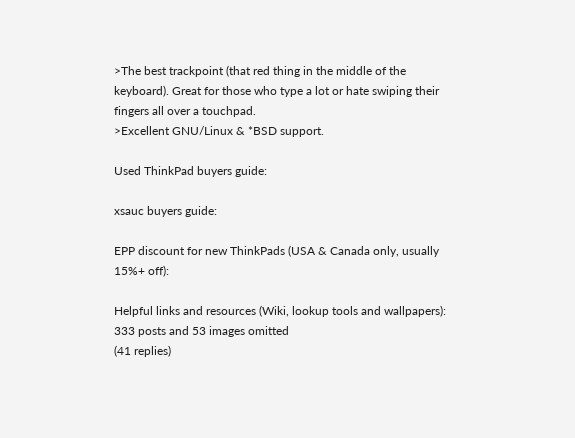>The best trackpoint (that red thing in the middle of the keyboard). Great for those who type a lot or hate swiping their fingers all over a touchpad.
>Excellent GNU/Linux & *BSD support.

Used ThinkPad buyers guide:

xsauc buyers guide:

EPP discount for new ThinkPads (USA & Canada only, usually 15%+ off):

Helpful links and resources (Wiki, lookup tools and wallpapers):
333 posts and 53 images omitted
(41 replies)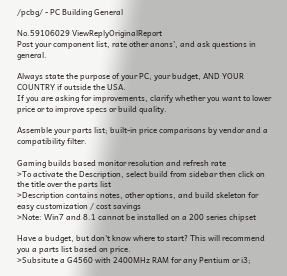/pcbg/ - PC Building General

No.59106029 ViewReplyOriginalReport
Post your component list, rate other anons', and ask questions in general.

Always state the purpose of your PC, your budget, AND YOUR COUNTRY if outside the USA.
If you are asking for improvements, clarify whether you want to lower price or to improve specs or build quality.

Assemble your parts list; built-in price comparisons by vendor and a compatibility filter.

Gaming builds based monitor resolution and refresh rate
>To activate the Description, select build from sidebar then click on the title over the parts list
>Description contains notes, other options, and build skeleton for easy customization / cost savings
>Note: Win7 and 8.1 cannot be installed on a 200 series chipset

Have a budget, but don't know where to start? This will recommend you a parts list based on price.
>Subsitute a G4560 with 2400MHz RAM for any Pentium or i3;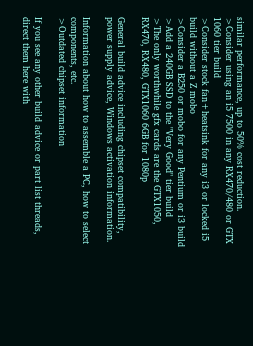similar performance, up to 50% cost reduction.
>Consider using an i5 7500 in any RX470/480 or GTX 1060 tier build
>Consider stock fan+heatsink for any i3 or locked i5 build without a Z mobo
>Consider a B250 or mobo for any Pentium or i3 build
>Add a 240GB SSD to the "Very Good" tier build
>The only worthwhile gfx cards are the GTX1050, RX470, RX480, GTX1060 6GB for 1080p

General build advice including chipset compatibility, power supply advice, Windows activation information.

Information about how to assemble a PC, how to select components, etc.
>Outdated chipset information

If you see any other build advice or part list threads, direct them here with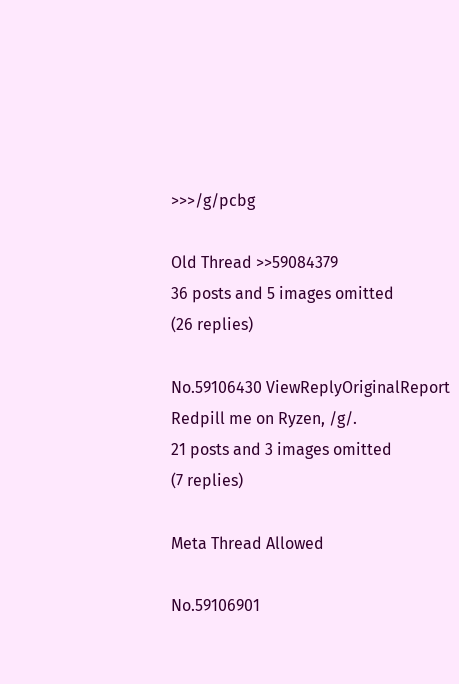>>>/g/pcbg

Old Thread >>59084379
36 posts and 5 images omitted
(26 replies)

No.59106430 ViewReplyOriginalReport
Redpill me on Ryzen, /g/.
21 posts and 3 images omitted
(7 replies)

Meta Thread Allowed

No.59106901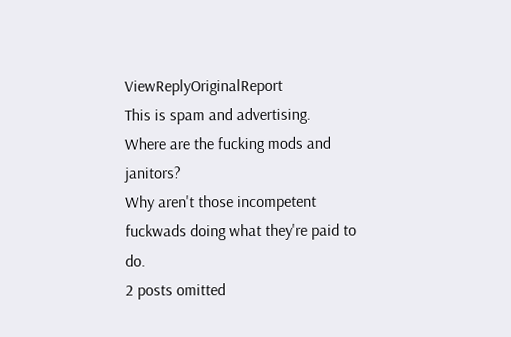ViewReplyOriginalReport
This is spam and advertising.
Where are the fucking mods and janitors?
Why aren't those incompetent fuckwads doing what they're paid to do.
2 posts omitted